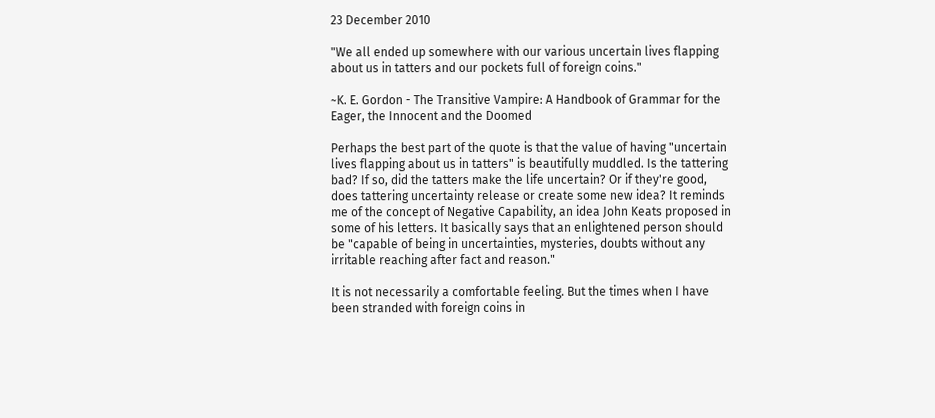23 December 2010

"We all ended up somewhere with our various uncertain lives flapping about us in tatters and our pockets full of foreign coins."

~K. E. Gordon - The Transitive Vampire: A Handbook of Grammar for the Eager, the Innocent and the Doomed

Perhaps the best part of the quote is that the value of having "uncertain lives flapping about us in tatters" is beautifully muddled. Is the tattering bad? If so, did the tatters make the life uncertain? Or if they're good, does tattering uncertainty release or create some new idea? It reminds me of the concept of Negative Capability, an idea John Keats proposed in some of his letters. It basically says that an enlightened person should be "capable of being in uncertainties, mysteries, doubts without any irritable reaching after fact and reason."

It is not necessarily a comfortable feeling. But the times when I have been stranded with foreign coins in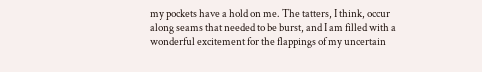my pockets have a hold on me. The tatters, I think, occur along seams that needed to be burst, and I am filled with a wonderful excitement for the flappings of my uncertain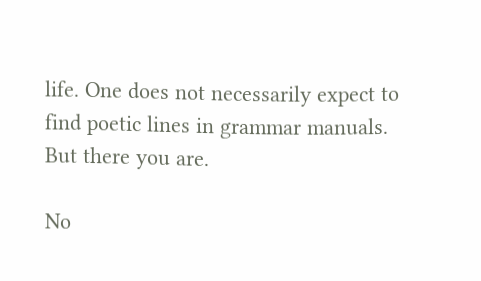life. One does not necessarily expect to find poetic lines in grammar manuals. But there you are.

No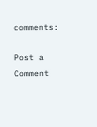comments:

Post a Comment